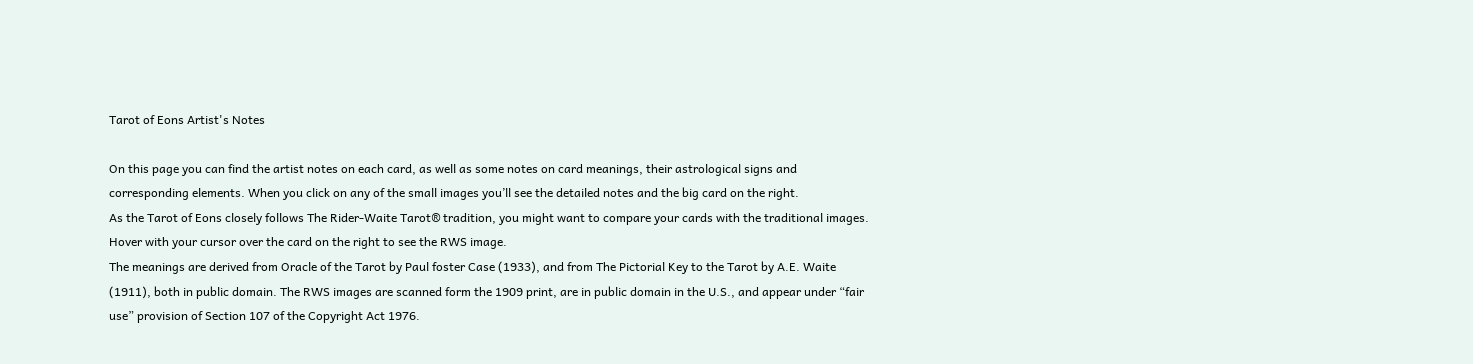Tarot of Eons Artist's Notes

On this page you can find the artist notes on each card, as well as some notes on card meanings, their astrological signs and corresponding elements. When you click on any of the small images you’ll see the detailed notes and the big card on the right.
As the Tarot of Eons closely follows The Rider-Waite Tarot® tradition, you might want to compare your cards with the traditional images. Hover with your cursor over the card on the right to see the RWS image.
The meanings are derived from Oracle of the Tarot by Paul foster Case (1933), and from The Pictorial Key to the Tarot by A.E. Waite (1911), both in public domain. The RWS images are scanned form the 1909 print, are in public domain in the U.S., and appear under “fair use” provision of Section 107 of the Copyright Act 1976.